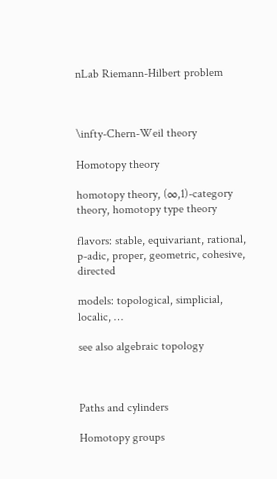nLab Riemann-Hilbert problem



\infty-Chern-Weil theory

Homotopy theory

homotopy theory, (∞,1)-category theory, homotopy type theory

flavors: stable, equivariant, rational, p-adic, proper, geometric, cohesive, directed

models: topological, simplicial, localic, …

see also algebraic topology



Paths and cylinders

Homotopy groups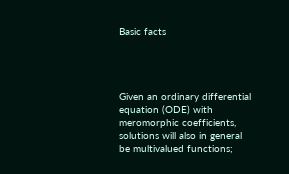Basic facts




Given an ordinary differential equation (ODE) with meromorphic coefficients, solutions will also in general be multivalued functions;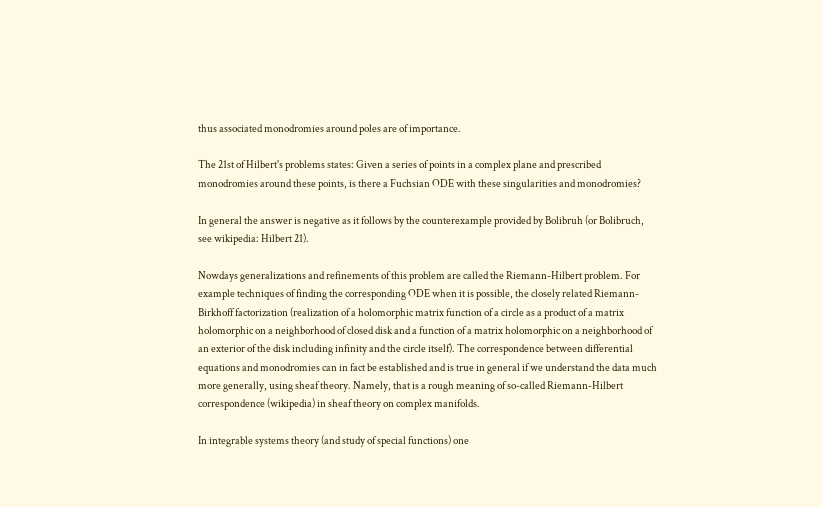thus associated monodromies around poles are of importance.

The 21st of Hilbert's problems states: Given a series of points in a complex plane and prescribed monodromies around these points, is there a Fuchsian ODE with these singularities and monodromies?

In general the answer is negative as it follows by the counterexample provided by Bolibruh (or Bolibruch, see wikipedia: Hilbert 21).

Nowdays generalizations and refinements of this problem are called the Riemann-Hilbert problem. For example techniques of finding the corresponding ODE when it is possible, the closely related Riemann-Birkhoff factorization (realization of a holomorphic matrix function of a circle as a product of a matrix holomorphic on a neighborhood of closed disk and a function of a matrix holomorphic on a neighborhood of an exterior of the disk including infinity and the circle itself). The correspondence between differential equations and monodromies can in fact be established and is true in general if we understand the data much more generally, using sheaf theory. Namely, that is a rough meaning of so-called Riemann-Hilbert correspondence (wikipedia) in sheaf theory on complex manifolds.

In integrable systems theory (and study of special functions) one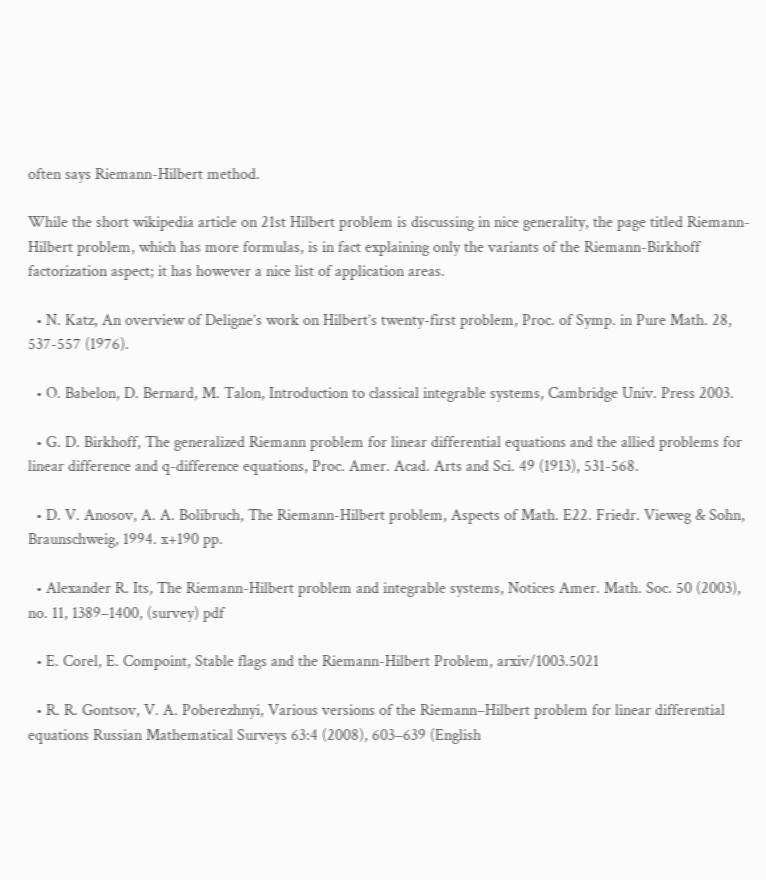often says Riemann-Hilbert method.

While the short wikipedia article on 21st Hilbert problem is discussing in nice generality, the page titled Riemann-Hilbert problem, which has more formulas, is in fact explaining only the variants of the Riemann-Birkhoff factorization aspect; it has however a nice list of application areas.

  • N. Katz, An overview of Deligne’s work on Hilbert’s twenty-first problem, Proc. of Symp. in Pure Math. 28, 537-557 (1976).

  • O. Babelon, D. Bernard, M. Talon, Introduction to classical integrable systems, Cambridge Univ. Press 2003.

  • G. D. Birkhoff, The generalized Riemann problem for linear differential equations and the allied problems for linear difference and q-difference equations, Proc. Amer. Acad. Arts and Sci. 49 (1913), 531-568.

  • D. V. Anosov, A. A. Bolibruch, The Riemann-Hilbert problem, Aspects of Math. E22. Friedr. Vieweg & Sohn, Braunschweig, 1994. x+190 pp.

  • Alexander R. Its, The Riemann-Hilbert problem and integrable systems, Notices Amer. Math. Soc. 50 (2003), no. 11, 1389–1400, (survey) pdf

  • E. Corel, E. Compoint, Stable flags and the Riemann-Hilbert Problem, arxiv/1003.5021

  • R. R. Gontsov, V. A. Poberezhnyi, Various versions of the Riemann–Hilbert problem for linear differential equations Russian Mathematical Surveys 63:4 (2008), 603–639 (English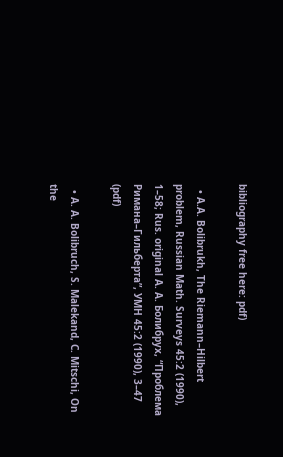bibliography free here: pdf)

  • A.A. Bolibrukh, The Riemann–Hilbert problem, Russian Math. Surveys 45:2 (1990), 1–58; Rus. original А. А. Болибрух, “Проблема Римана–Гильберта”, УМН 45:2 (1990), 3–47 (pdf)

  • A. A. Bolibruch, S. Malekand, C. Mitschi, On the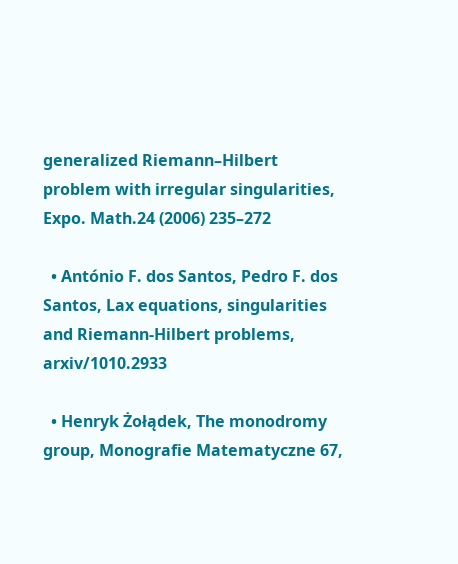generalized Riemann–Hilbert problem with irregular singularities, Expo. Math.24 (2006) 235–272

  • António F. dos Santos, Pedro F. dos Santos, Lax equations, singularities and Riemann-Hilbert problems, arxiv/1010.2933

  • Henryk Żołądek, The monodromy group, Monografie Matematyczne 67,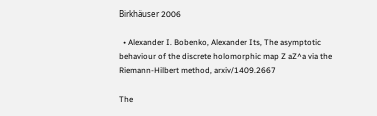Birkhäuser 2006

  • Alexander I. Bobenko, Alexander Its, The asymptotic behaviour of the discrete holomorphic map Z aZ^a via the Riemann-Hilbert method, arxiv/1409.2667

The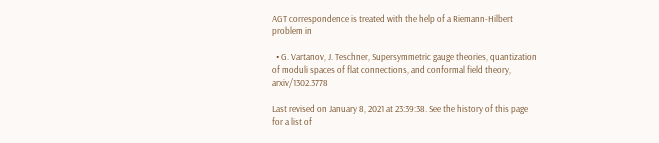AGT correspondence is treated with the help of a Riemann-Hilbert problem in

  • G. Vartanov, J. Teschner, Supersymmetric gauge theories, quantization of moduli spaces of flat connections, and conformal field theory, arxiv/1302.3778

Last revised on January 8, 2021 at 23:39:38. See the history of this page for a list of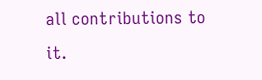all contributions to it.